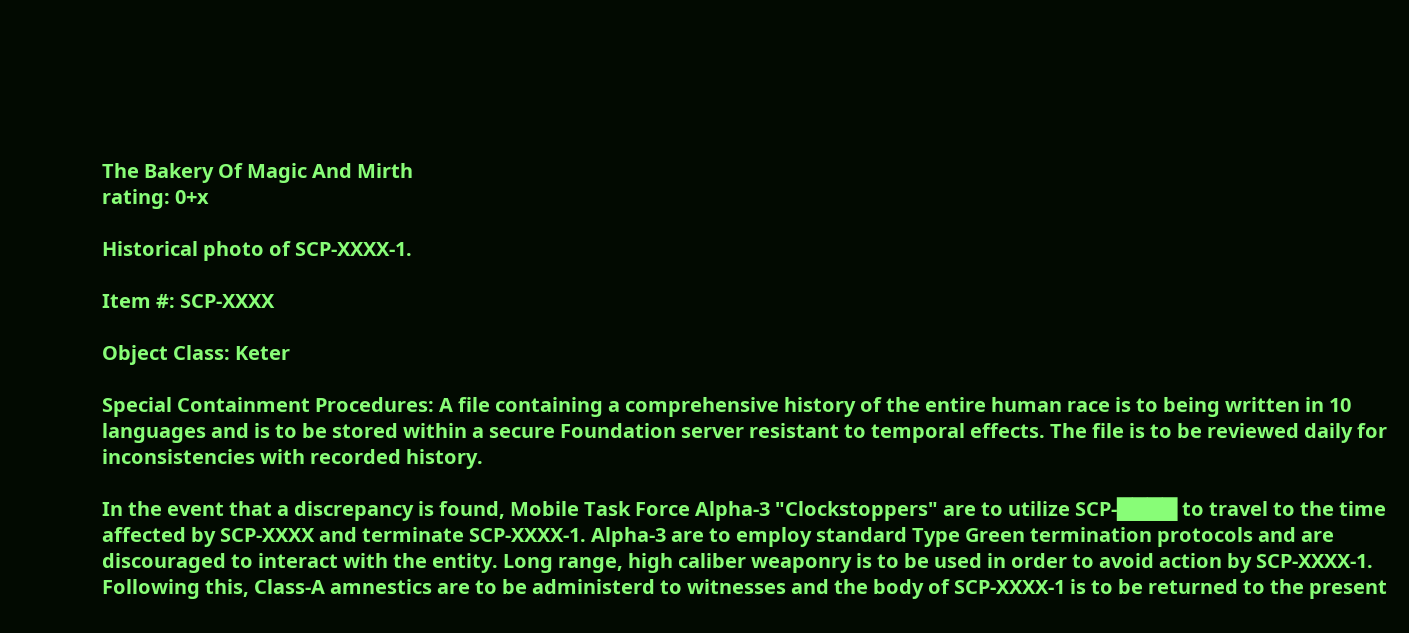The Bakery Of Magic And Mirth
rating: 0+x

Historical photo of SCP-XXXX-1.

Item #: SCP-XXXX

Object Class: Keter

Special Containment Procedures: A file containing a comprehensive history of the entire human race is to being written in 10 languages and is to be stored within a secure Foundation server resistant to temporal effects. The file is to be reviewed daily for inconsistencies with recorded history.

In the event that a discrepancy is found, Mobile Task Force Alpha-3 "Clockstoppers" are to utilize SCP-████ to travel to the time affected by SCP-XXXX and terminate SCP-XXXX-1. Alpha-3 are to employ standard Type Green termination protocols and are discouraged to interact with the entity. Long range, high caliber weaponry is to be used in order to avoid action by SCP-XXXX-1. Following this, Class-A amnestics are to be administerd to witnesses and the body of SCP-XXXX-1 is to be returned to the present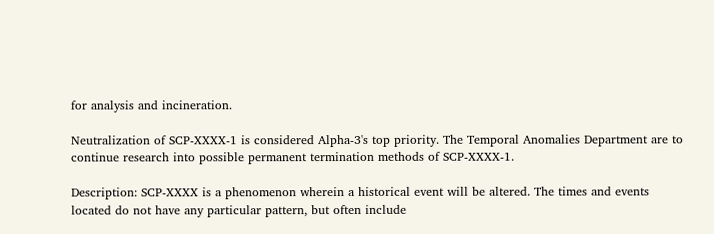for analysis and incineration.

Neutralization of SCP-XXXX-1 is considered Alpha-3's top priority. The Temporal Anomalies Department are to continue research into possible permanent termination methods of SCP-XXXX-1.

Description: SCP-XXXX is a phenomenon wherein a historical event will be altered. The times and events located do not have any particular pattern, but often include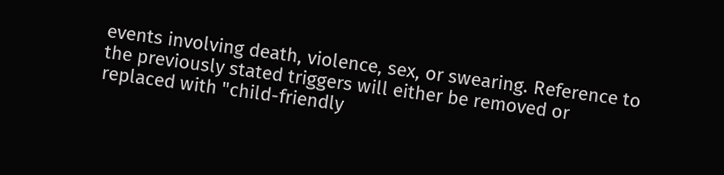events involving death, violence, sex, or swearing. Reference to the previously stated triggers will either be removed or replaced with "child-friendly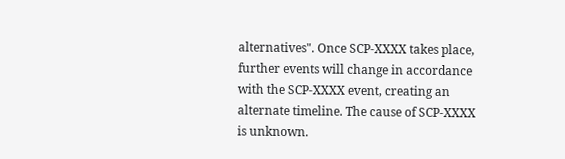alternatives". Once SCP-XXXX takes place, further events will change in accordance with the SCP-XXXX event, creating an alternate timeline. The cause of SCP-XXXX is unknown.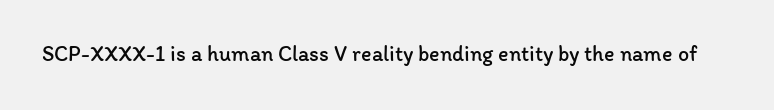SCP-XXXX-1 is a human Class V reality bending entity by the name of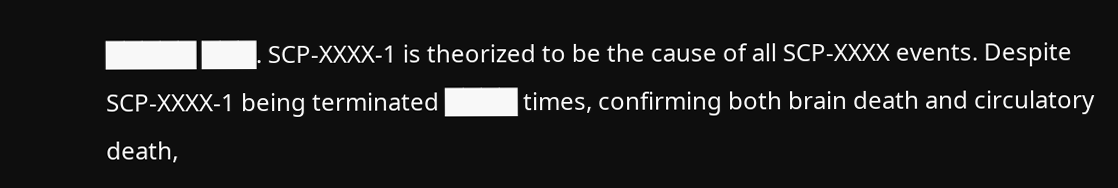█████ ███. SCP-XXXX-1 is theorized to be the cause of all SCP-XXXX events. Despite SCP-XXXX-1 being terminated ████ times, confirming both brain death and circulatory death,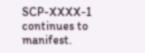SCP-XXXX-1 continues to manifest.